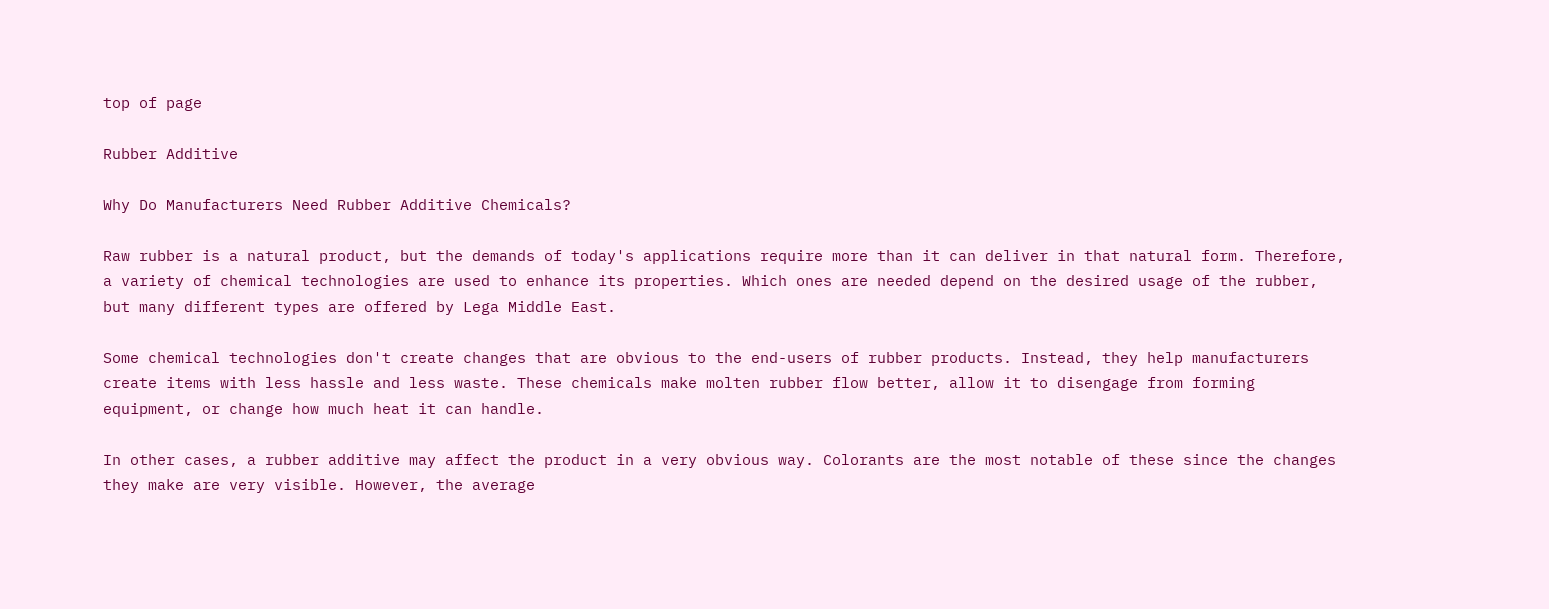top of page

Rubber Additive

Why Do Manufacturers Need Rubber Additive Chemicals?

Raw rubber is a natural product, but the demands of today's applications require more than it can deliver in that natural form. Therefore, a variety of chemical technologies are used to enhance its properties. Which ones are needed depend on the desired usage of the rubber, but many different types are offered by Lega Middle East.

Some chemical technologies don't create changes that are obvious to the end-users of rubber products. Instead, they help manufacturers create items with less hassle and less waste. These chemicals make molten rubber flow better, allow it to disengage from forming equipment, or change how much heat it can handle.

In other cases, a rubber additive may affect the product in a very obvious way. Colorants are the most notable of these since the changes they make are very visible. However, the average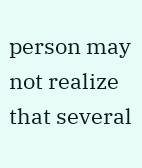person may not realize that several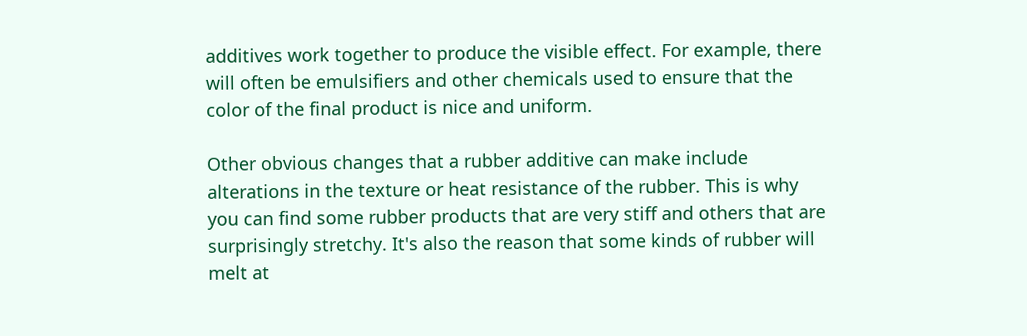additives work together to produce the visible effect. For example, there will often be emulsifiers and other chemicals used to ensure that the color of the final product is nice and uniform.

Other obvious changes that a rubber additive can make include alterations in the texture or heat resistance of the rubber. This is why you can find some rubber products that are very stiff and others that are surprisingly stretchy. It's also the reason that some kinds of rubber will melt at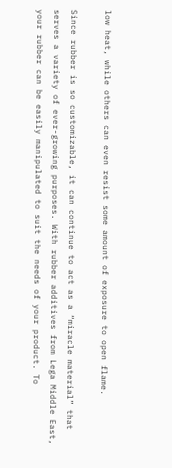low heat, while others can even resist some amount of exposure to open flame.

Since rubber is so customizable, it can continue to act as a “miracle material” that serves a variety of ever-growing purposes. With rubber additives from Lega Middle East, your rubber can be easily manipulated to suit the needs of your product. To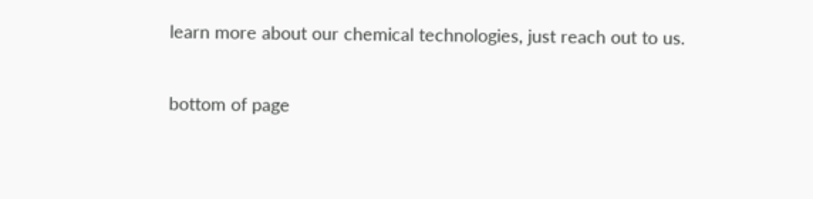learn more about our chemical technologies, just reach out to us.

bottom of page